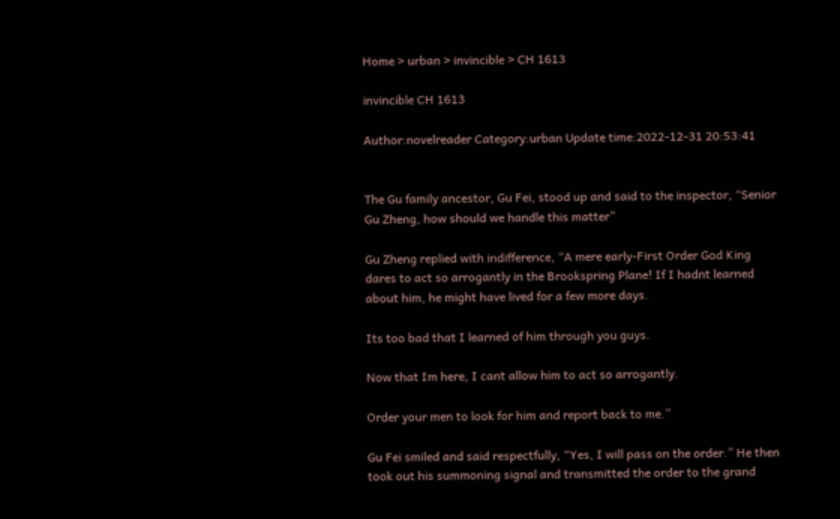Home > urban > invincible > CH 1613

invincible CH 1613

Author:novelreader Category:urban Update time:2022-12-31 20:53:41


The Gu family ancestor, Gu Fei, stood up and said to the inspector, “Senior Gu Zheng, how should we handle this matter”

Gu Zheng replied with indifference, “A mere early-First Order God King dares to act so arrogantly in the Brookspring Plane! If I hadnt learned about him, he might have lived for a few more days.

Its too bad that I learned of him through you guys.

Now that Im here, I cant allow him to act so arrogantly.

Order your men to look for him and report back to me.”

Gu Fei smiled and said respectfully, “Yes, I will pass on the order.” He then took out his summoning signal and transmitted the order to the grand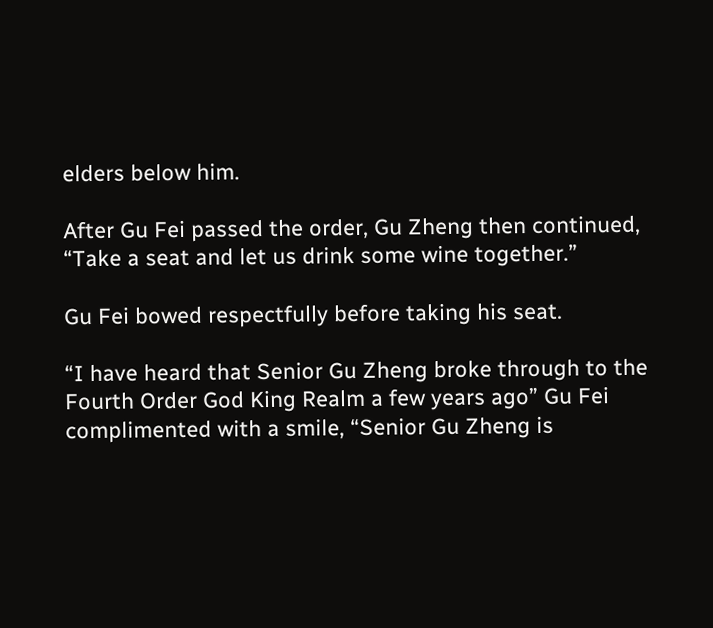elders below him.

After Gu Fei passed the order, Gu Zheng then continued, “Take a seat and let us drink some wine together.”

Gu Fei bowed respectfully before taking his seat.

“I have heard that Senior Gu Zheng broke through to the Fourth Order God King Realm a few years ago” Gu Fei complimented with a smile, “Senior Gu Zheng is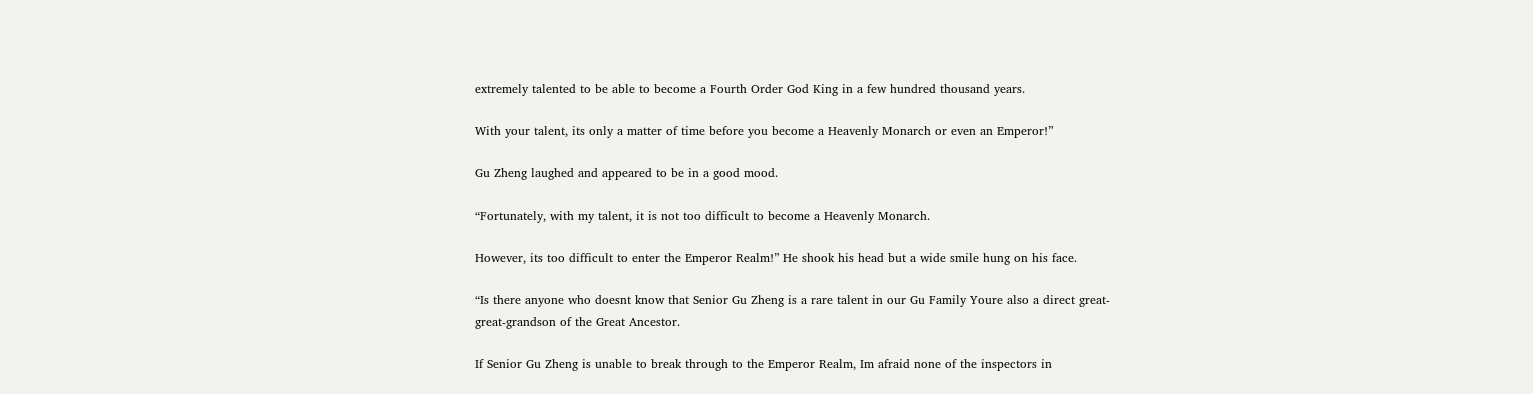extremely talented to be able to become a Fourth Order God King in a few hundred thousand years.

With your talent, its only a matter of time before you become a Heavenly Monarch or even an Emperor!”

Gu Zheng laughed and appeared to be in a good mood.

“Fortunately, with my talent, it is not too difficult to become a Heavenly Monarch.

However, its too difficult to enter the Emperor Realm!” He shook his head but a wide smile hung on his face.

“Is there anyone who doesnt know that Senior Gu Zheng is a rare talent in our Gu Family Youre also a direct great-great-grandson of the Great Ancestor.

If Senior Gu Zheng is unable to break through to the Emperor Realm, Im afraid none of the inspectors in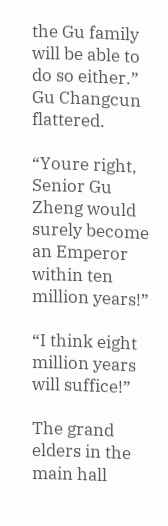the Gu family will be able to do so either.” Gu Changcun flattered.

“Youre right, Senior Gu Zheng would surely become an Emperor within ten million years!”

“I think eight million years will suffice!”

The grand elders in the main hall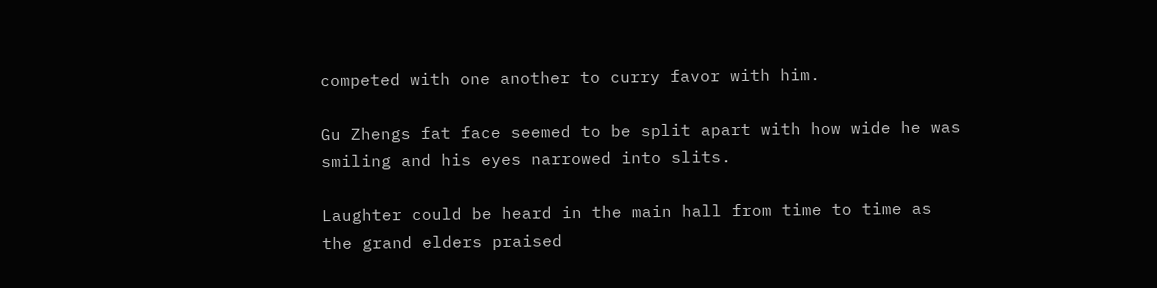competed with one another to curry favor with him.

Gu Zhengs fat face seemed to be split apart with how wide he was smiling and his eyes narrowed into slits.

Laughter could be heard in the main hall from time to time as the grand elders praised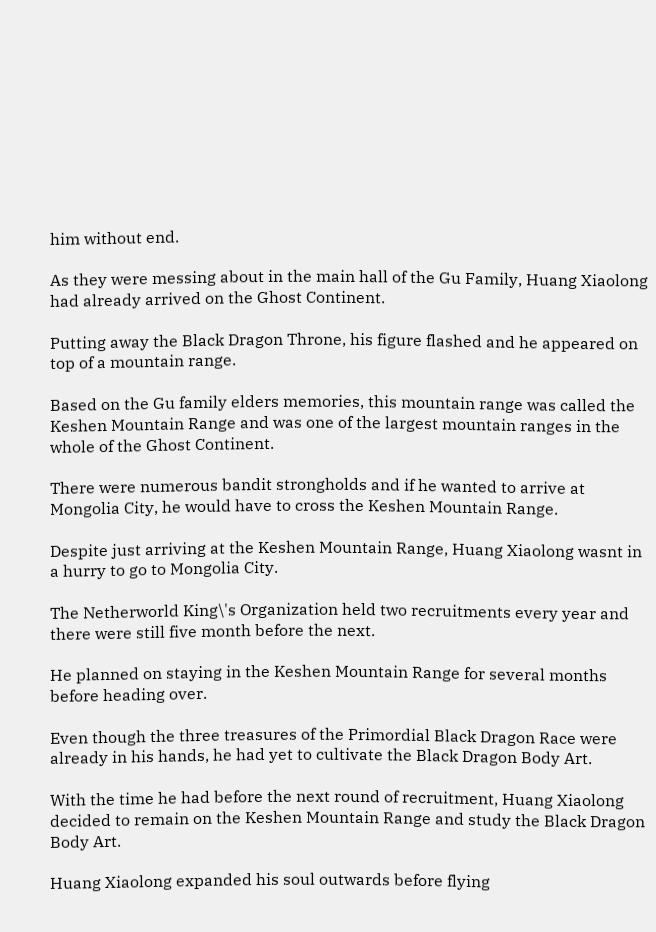him without end.

As they were messing about in the main hall of the Gu Family, Huang Xiaolong had already arrived on the Ghost Continent.

Putting away the Black Dragon Throne, his figure flashed and he appeared on top of a mountain range.

Based on the Gu family elders memories, this mountain range was called the Keshen Mountain Range and was one of the largest mountain ranges in the whole of the Ghost Continent.

There were numerous bandit strongholds and if he wanted to arrive at Mongolia City, he would have to cross the Keshen Mountain Range.

Despite just arriving at the Keshen Mountain Range, Huang Xiaolong wasnt in a hurry to go to Mongolia City.

The Netherworld King\'s Organization held two recruitments every year and there were still five month before the next.

He planned on staying in the Keshen Mountain Range for several months before heading over.

Even though the three treasures of the Primordial Black Dragon Race were already in his hands, he had yet to cultivate the Black Dragon Body Art.

With the time he had before the next round of recruitment, Huang Xiaolong decided to remain on the Keshen Mountain Range and study the Black Dragon Body Art.

Huang Xiaolong expanded his soul outwards before flying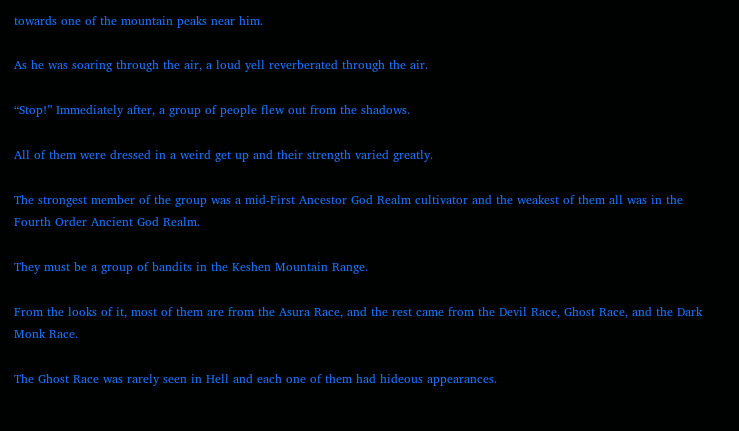towards one of the mountain peaks near him.

As he was soaring through the air, a loud yell reverberated through the air.

“Stop!” Immediately after, a group of people flew out from the shadows.

All of them were dressed in a weird get up and their strength varied greatly.

The strongest member of the group was a mid-First Ancestor God Realm cultivator and the weakest of them all was in the Fourth Order Ancient God Realm.

They must be a group of bandits in the Keshen Mountain Range.

From the looks of it, most of them are from the Asura Race, and the rest came from the Devil Race, Ghost Race, and the Dark Monk Race.

The Ghost Race was rarely seen in Hell and each one of them had hideous appearances.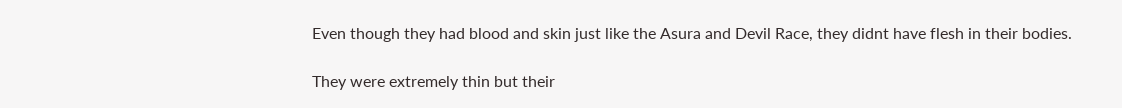Even though they had blood and skin just like the Asura and Devil Race, they didnt have flesh in their bodies.

They were extremely thin but their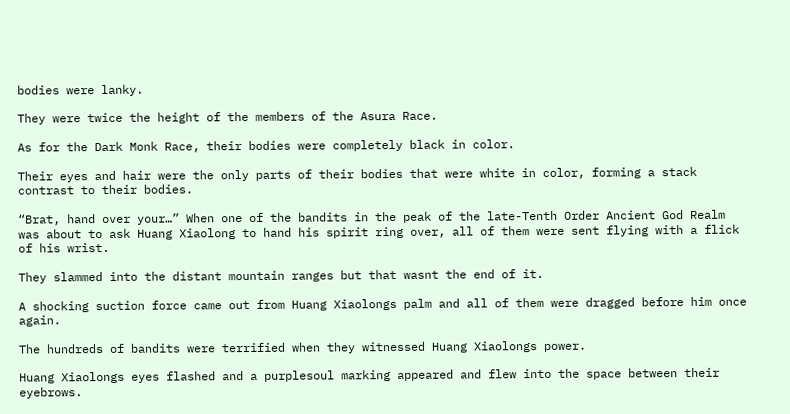bodies were lanky.

They were twice the height of the members of the Asura Race.

As for the Dark Monk Race, their bodies were completely black in color.

Their eyes and hair were the only parts of their bodies that were white in color, forming a stack contrast to their bodies.

“Brat, hand over your…” When one of the bandits in the peak of the late-Tenth Order Ancient God Realm was about to ask Huang Xiaolong to hand his spirit ring over, all of them were sent flying with a flick of his wrist.

They slammed into the distant mountain ranges but that wasnt the end of it.

A shocking suction force came out from Huang Xiaolongs palm and all of them were dragged before him once again.

The hundreds of bandits were terrified when they witnessed Huang Xiaolongs power.

Huang Xiaolongs eyes flashed and a purplesoul marking appeared and flew into the space between their eyebrows.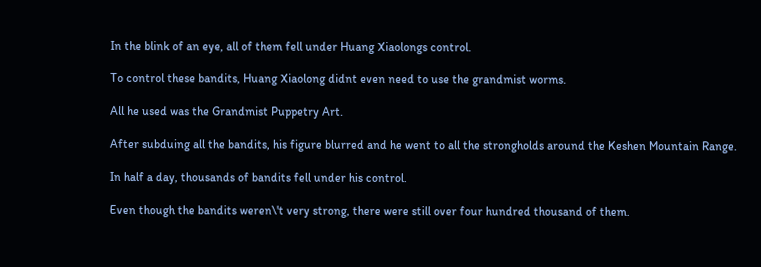In the blink of an eye, all of them fell under Huang Xiaolongs control.

To control these bandits, Huang Xiaolong didnt even need to use the grandmist worms.

All he used was the Grandmist Puppetry Art.

After subduing all the bandits, his figure blurred and he went to all the strongholds around the Keshen Mountain Range.

In half a day, thousands of bandits fell under his control.

Even though the bandits weren\'t very strong, there were still over four hundred thousand of them.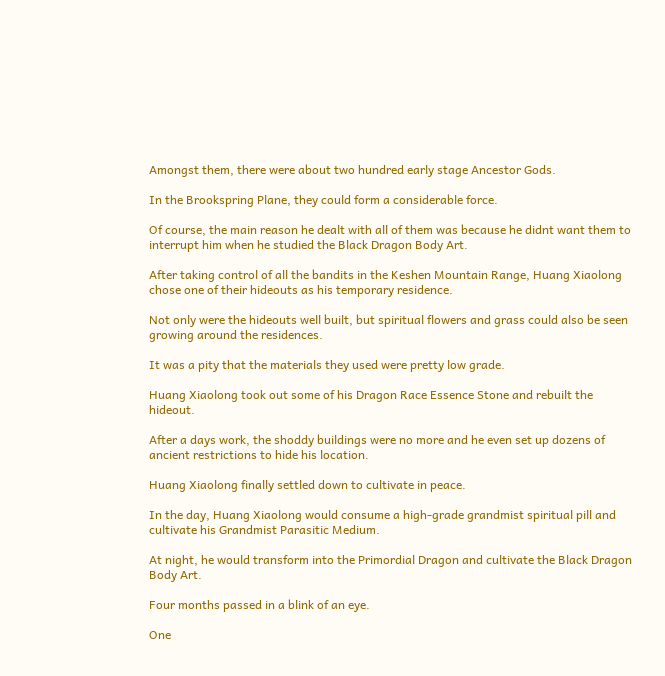Amongst them, there were about two hundred early stage Ancestor Gods.

In the Brookspring Plane, they could form a considerable force.

Of course, the main reason he dealt with all of them was because he didnt want them to interrupt him when he studied the Black Dragon Body Art.

After taking control of all the bandits in the Keshen Mountain Range, Huang Xiaolong chose one of their hideouts as his temporary residence.

Not only were the hideouts well built, but spiritual flowers and grass could also be seen growing around the residences.

It was a pity that the materials they used were pretty low grade.

Huang Xiaolong took out some of his Dragon Race Essence Stone and rebuilt the hideout.

After a days work, the shoddy buildings were no more and he even set up dozens of ancient restrictions to hide his location.

Huang Xiaolong finally settled down to cultivate in peace.

In the day, Huang Xiaolong would consume a high-grade grandmist spiritual pill and cultivate his Grandmist Parasitic Medium.

At night, he would transform into the Primordial Dragon and cultivate the Black Dragon Body Art.

Four months passed in a blink of an eye.

One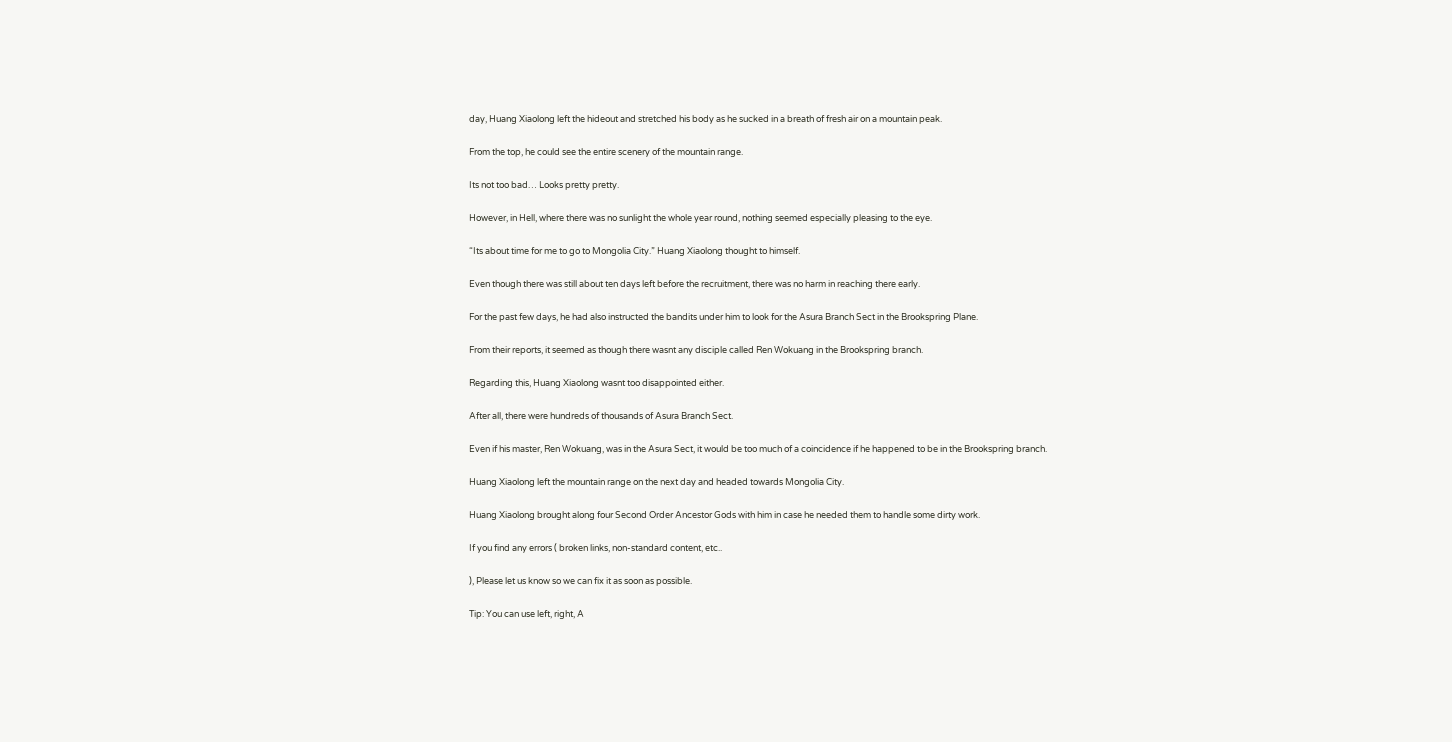day, Huang Xiaolong left the hideout and stretched his body as he sucked in a breath of fresh air on a mountain peak.

From the top, he could see the entire scenery of the mountain range.

Its not too bad… Looks pretty pretty.

However, in Hell, where there was no sunlight the whole year round, nothing seemed especially pleasing to the eye.

“Its about time for me to go to Mongolia City.” Huang Xiaolong thought to himself.

Even though there was still about ten days left before the recruitment, there was no harm in reaching there early.

For the past few days, he had also instructed the bandits under him to look for the Asura Branch Sect in the Brookspring Plane.

From their reports, it seemed as though there wasnt any disciple called Ren Wokuang in the Brookspring branch.

Regarding this, Huang Xiaolong wasnt too disappointed either.

After all, there were hundreds of thousands of Asura Branch Sect.

Even if his master, Ren Wokuang, was in the Asura Sect, it would be too much of a coincidence if he happened to be in the Brookspring branch.

Huang Xiaolong left the mountain range on the next day and headed towards Mongolia City.

Huang Xiaolong brought along four Second Order Ancestor Gods with him in case he needed them to handle some dirty work.

If you find any errors ( broken links, non-standard content, etc..

), Please let us know so we can fix it as soon as possible.

Tip: You can use left, right, A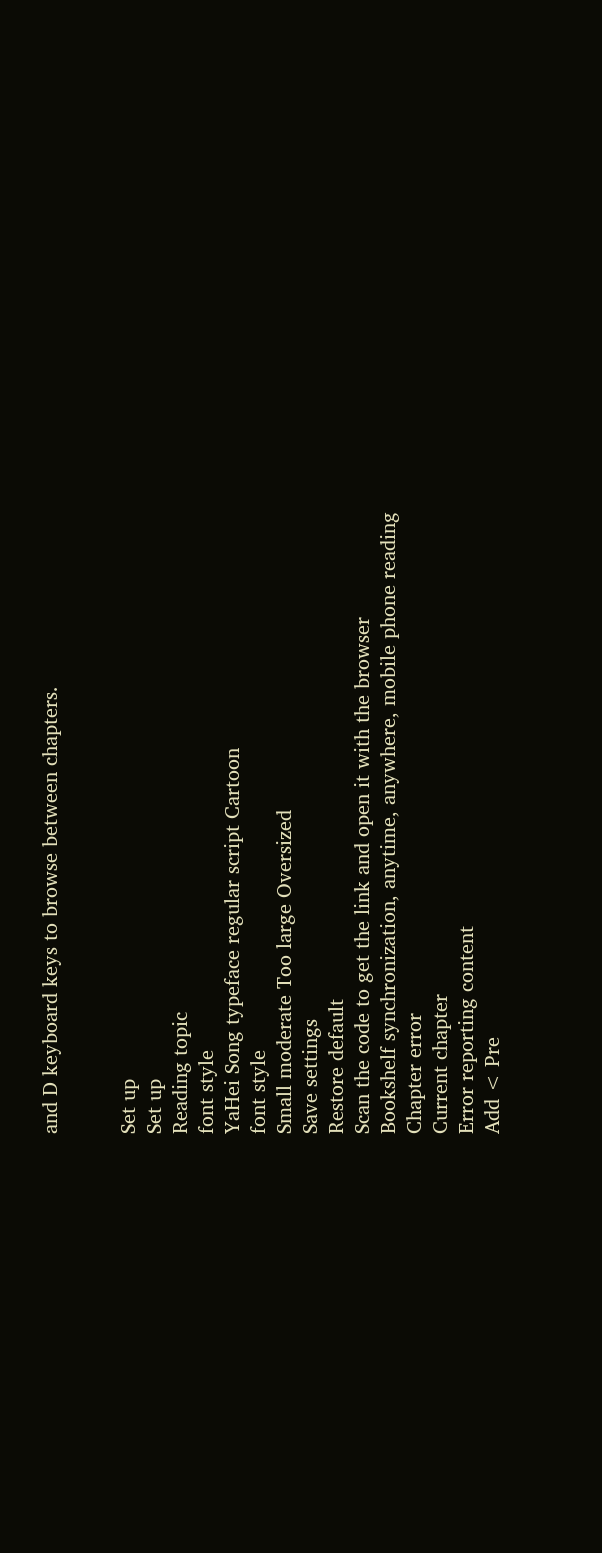and D keyboard keys to browse between chapters.


Set up
Set up
Reading topic
font style
YaHei Song typeface regular script Cartoon
font style
Small moderate Too large Oversized
Save settings
Restore default
Scan the code to get the link and open it with the browser
Bookshelf synchronization, anytime, anywhere, mobile phone reading
Chapter error
Current chapter
Error reporting content
Add < Pre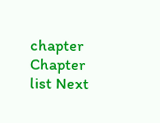chapter Chapter list Next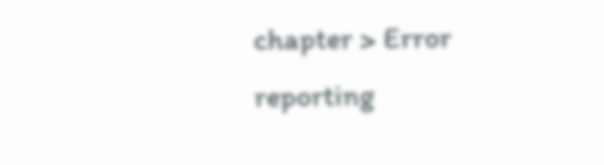chapter > Error reporting